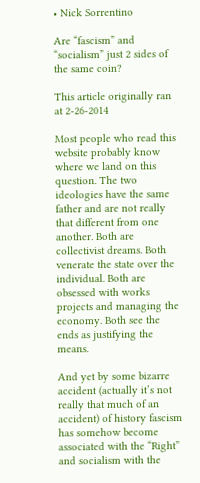• Nick Sorrentino

Are “fascism” and “socialism” just 2 sides of the same coin?

This article originally ran at 2-26-2014

Most people who read this website probably know where we land on this question. The two ideologies have the same father and are not really that different from one another. Both are collectivist dreams. Both venerate the state over the individual. Both are obsessed with works projects and managing the economy. Both see the ends as justifying the means.

And yet by some bizarre accident (actually it’s not really that much of an accident) of history fascism has somehow become associated with the “Right” and socialism with the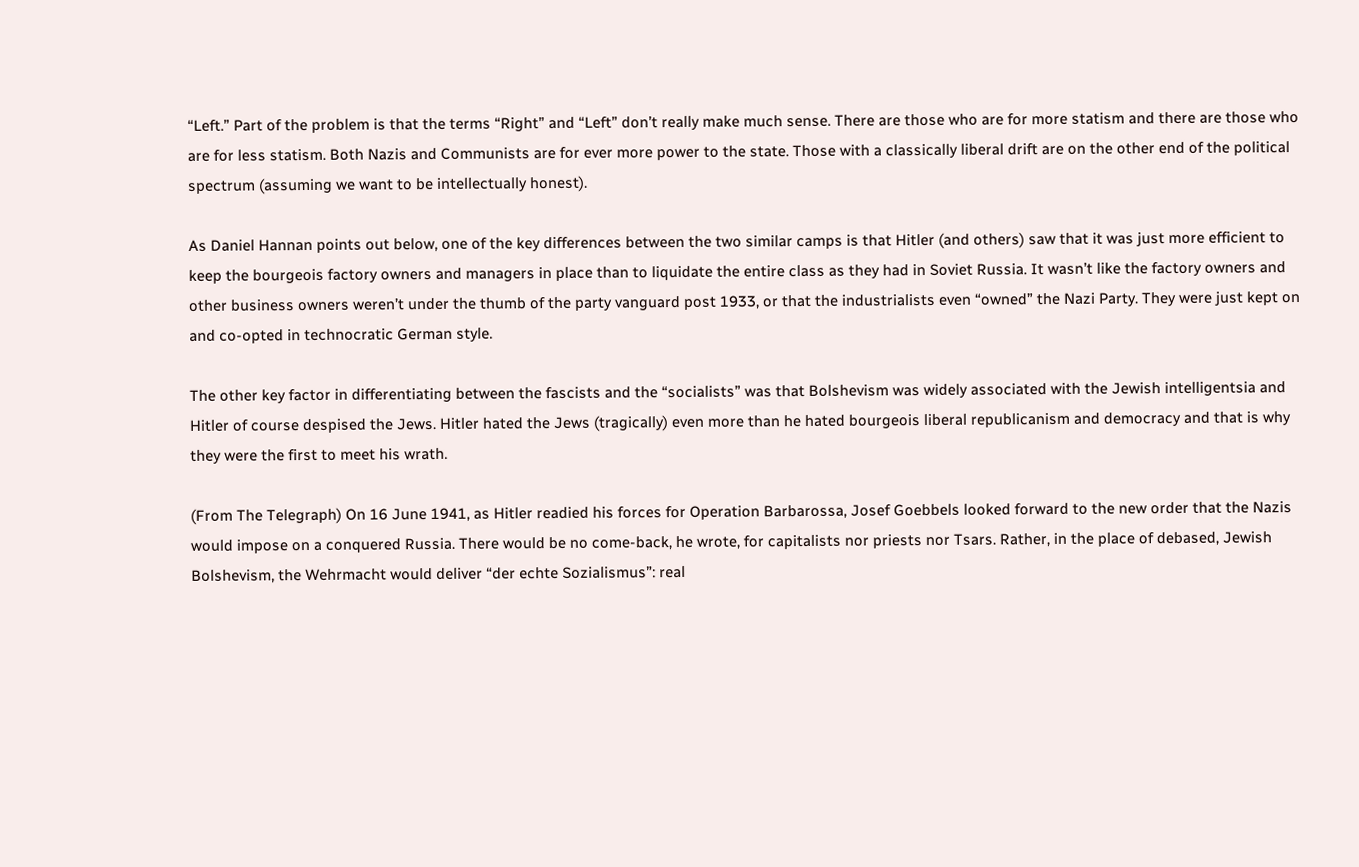“Left.” Part of the problem is that the terms “Right” and “Left” don’t really make much sense. There are those who are for more statism and there are those who are for less statism. Both Nazis and Communists are for ever more power to the state. Those with a classically liberal drift are on the other end of the political spectrum (assuming we want to be intellectually honest).

As Daniel Hannan points out below, one of the key differences between the two similar camps is that Hitler (and others) saw that it was just more efficient to keep the bourgeois factory owners and managers in place than to liquidate the entire class as they had in Soviet Russia. It wasn’t like the factory owners and other business owners weren’t under the thumb of the party vanguard post 1933, or that the industrialists even “owned” the Nazi Party. They were just kept on and co-opted in technocratic German style.

The other key factor in differentiating between the fascists and the “socialists” was that Bolshevism was widely associated with the Jewish intelligentsia and Hitler of course despised the Jews. Hitler hated the Jews (tragically) even more than he hated bourgeois liberal republicanism and democracy and that is why they were the first to meet his wrath.

(From The Telegraph) On 16 June 1941, as Hitler readied his forces for Operation Barbarossa, Josef Goebbels looked forward to the new order that the Nazis would impose on a conquered Russia. There would be no come-back, he wrote, for capitalists nor priests nor Tsars. Rather, in the place of debased, Jewish Bolshevism, the Wehrmacht would deliver “der echte Sozialismus”: real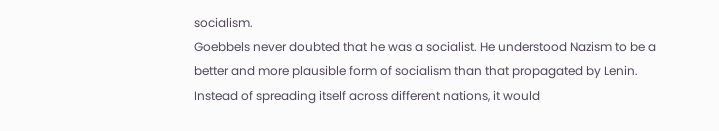socialism.
Goebbels never doubted that he was a socialist. He understood Nazism to be a better and more plausible form of socialism than that propagated by Lenin. Instead of spreading itself across different nations, it would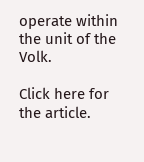operate within the unit of the Volk.

Click here for the article.